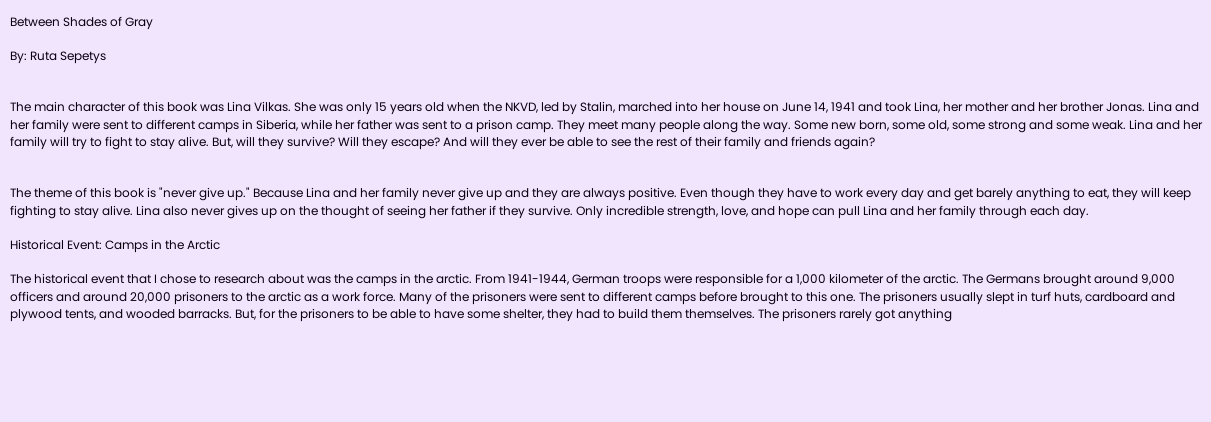Between Shades of Gray

By: Ruta Sepetys


The main character of this book was Lina Vilkas. She was only 15 years old when the NKVD, led by Stalin, marched into her house on June 14, 1941 and took Lina, her mother and her brother Jonas. Lina and her family were sent to different camps in Siberia, while her father was sent to a prison camp. They meet many people along the way. Some new born, some old, some strong and some weak. Lina and her family will try to fight to stay alive. But, will they survive? Will they escape? And will they ever be able to see the rest of their family and friends again?


The theme of this book is "never give up." Because Lina and her family never give up and they are always positive. Even though they have to work every day and get barely anything to eat, they will keep fighting to stay alive. Lina also never gives up on the thought of seeing her father if they survive. Only incredible strength, love, and hope can pull Lina and her family through each day.

Historical Event: Camps in the Arctic

The historical event that I chose to research about was the camps in the arctic. From 1941-1944, German troops were responsible for a 1,000 kilometer of the arctic. The Germans brought around 9,000 officers and around 20,000 prisoners to the arctic as a work force. Many of the prisoners were sent to different camps before brought to this one. The prisoners usually slept in turf huts, cardboard and plywood tents, and wooded barracks. But, for the prisoners to be able to have some shelter, they had to build them themselves. The prisoners rarely got anything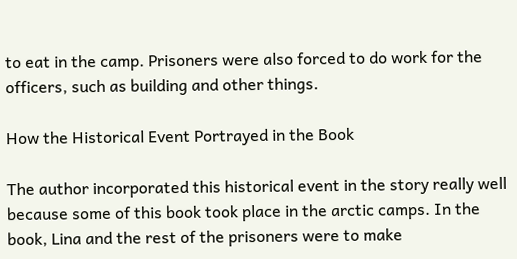to eat in the camp. Prisoners were also forced to do work for the officers, such as building and other things.

How the Historical Event Portrayed in the Book

The author incorporated this historical event in the story really well because some of this book took place in the arctic camps. In the book, Lina and the rest of the prisoners were to make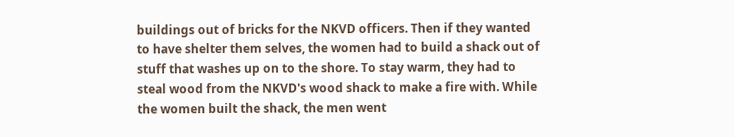buildings out of bricks for the NKVD officers. Then if they wanted to have shelter them selves, the women had to build a shack out of stuff that washes up on to the shore. To stay warm, they had to steal wood from the NKVD's wood shack to make a fire with. While the women built the shack, the men went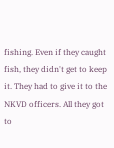fishing. Even if they caught fish, they didn't get to keep it. They had to give it to the NKVD officers. All they got to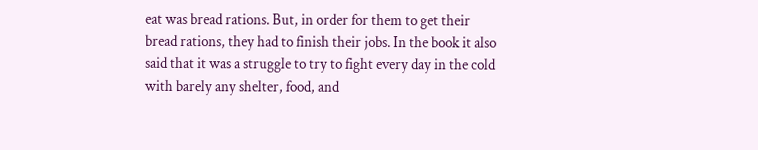eat was bread rations. But, in order for them to get their bread rations, they had to finish their jobs. In the book it also said that it was a struggle to try to fight every day in the cold with barely any shelter, food, and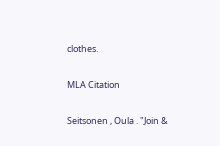clothes.

MLA Citation

Seitsonen , Oula . "Join &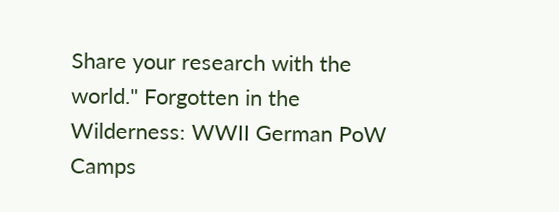Share your research with the world." Forgotten in the Wilderness: WWII German PoW Camps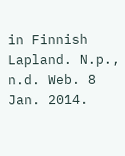in Finnish Lapland. N.p., n.d. Web. 8 Jan. 2014.